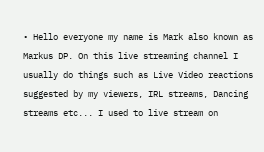• Hello everyone my name is Mark also known as Markus DP. On this live streaming channel I usually do things such as Live Video reactions suggested by my viewers, IRL streams, Dancing streams etc... I used to live stream on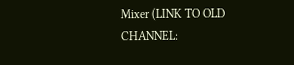Mixer (LINK TO OLD CHANNEL: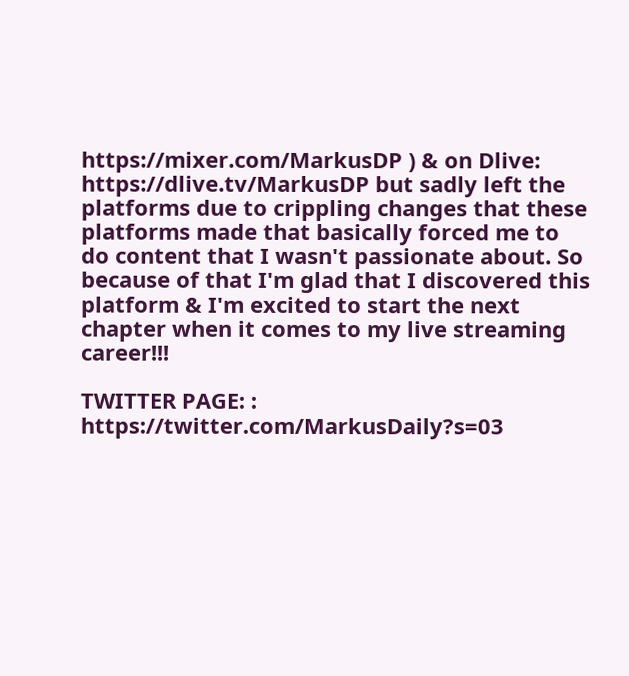https://mixer.com/MarkusDP ) & on Dlive: https://dlive.tv/MarkusDP but sadly left the platforms due to crippling changes that these platforms made that basically forced me to do content that I wasn't passionate about. So because of that I'm glad that I discovered this platform & I'm excited to start the next chapter when it comes to my live streaming career!!!

TWITTER PAGE: : https://twitter.com/MarkusDaily?s=03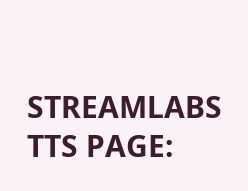STREAMLABS TTS PAGE: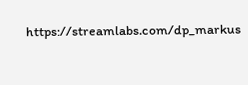https://streamlabs.com/dp_markus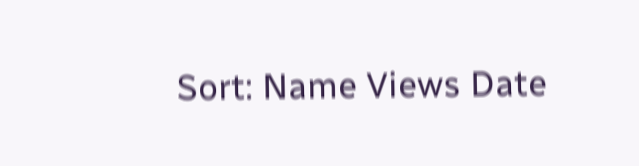Sort: Name Views Date